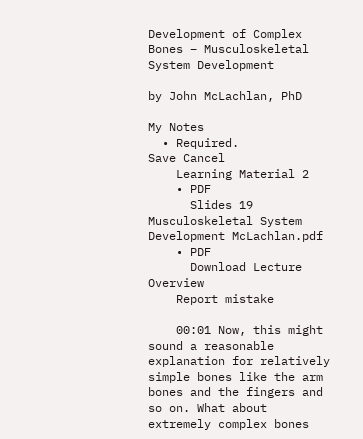Development of Complex Bones – Musculoskeletal System Development

by John McLachlan, PhD

My Notes
  • Required.
Save Cancel
    Learning Material 2
    • PDF
      Slides 19 Musculoskeletal System Development McLachlan.pdf
    • PDF
      Download Lecture Overview
    Report mistake

    00:01 Now, this might sound a reasonable explanation for relatively simple bones like the arm bones and the fingers and so on. What about extremely complex bones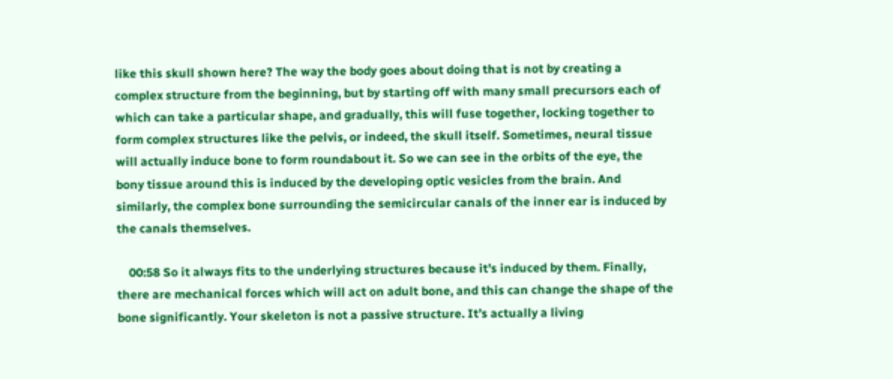like this skull shown here? The way the body goes about doing that is not by creating a complex structure from the beginning, but by starting off with many small precursors each of which can take a particular shape, and gradually, this will fuse together, locking together to form complex structures like the pelvis, or indeed, the skull itself. Sometimes, neural tissue will actually induce bone to form roundabout it. So we can see in the orbits of the eye, the bony tissue around this is induced by the developing optic vesicles from the brain. And similarly, the complex bone surrounding the semicircular canals of the inner ear is induced by the canals themselves.

    00:58 So it always fits to the underlying structures because it’s induced by them. Finally, there are mechanical forces which will act on adult bone, and this can change the shape of the bone significantly. Your skeleton is not a passive structure. It’s actually a living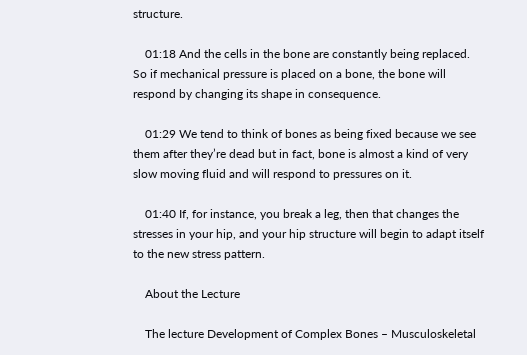structure.

    01:18 And the cells in the bone are constantly being replaced. So if mechanical pressure is placed on a bone, the bone will respond by changing its shape in consequence.

    01:29 We tend to think of bones as being fixed because we see them after they’re dead but in fact, bone is almost a kind of very slow moving fluid and will respond to pressures on it.

    01:40 If, for instance, you break a leg, then that changes the stresses in your hip, and your hip structure will begin to adapt itself to the new stress pattern.

    About the Lecture

    The lecture Development of Complex Bones – Musculoskeletal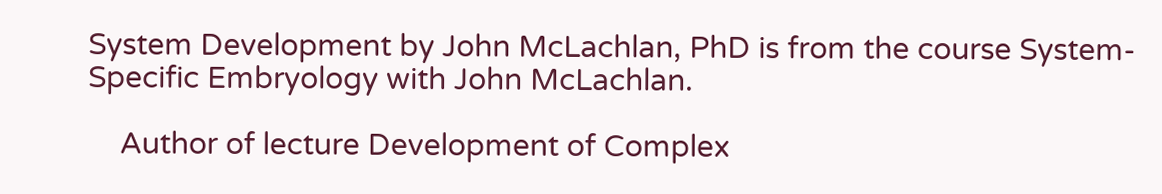System Development by John McLachlan, PhD is from the course System-Specific Embryology with John McLachlan.

    Author of lecture Development of Complex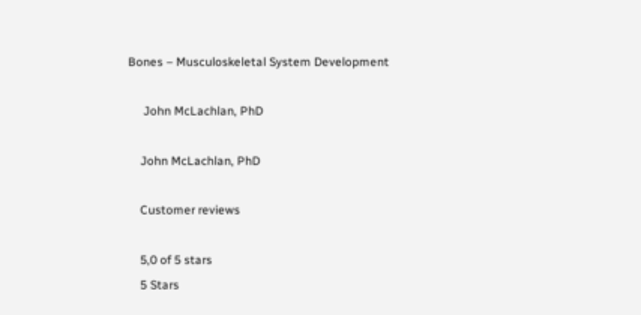Bones – Musculoskeletal System Development

     John McLachlan, PhD

    John McLachlan, PhD

    Customer reviews

    5,0 of 5 stars
    5 Stars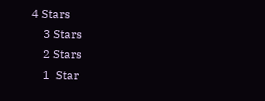4 Stars
    3 Stars
    2 Stars
    1  Star